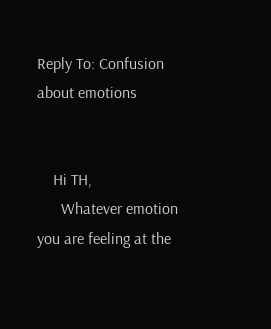Reply To: Confusion about emotions


    Hi TH,
      Whatever emotion you are feeling at the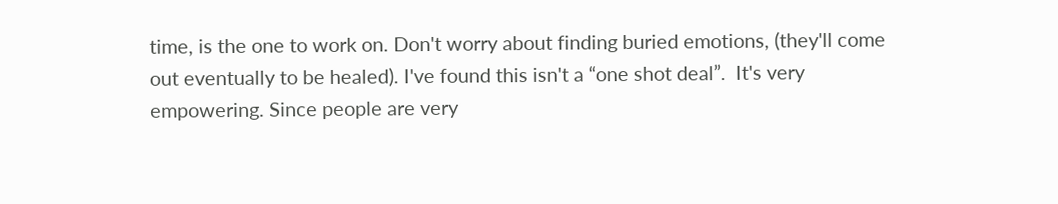time, is the one to work on. Don't worry about finding buried emotions, (they'll come out eventually to be healed). I've found this isn't a “one shot deal”.  It's very empowering. Since people are very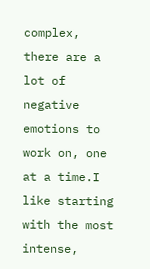complex, there are a lot of negative emotions to work on, one at a time.I like starting with the most intense,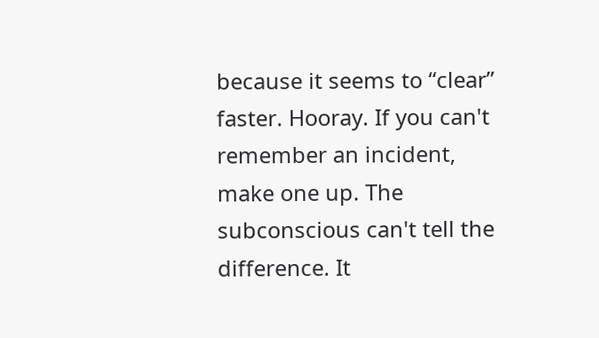because it seems to “clear” faster. Hooray. If you can't remember an incident, make one up. The subconscious can't tell the difference. It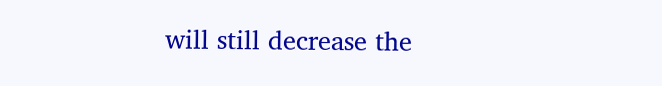will still decrease the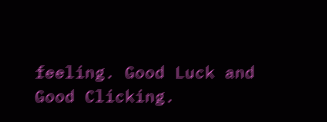feeling. Good Luck and Good Clicking.